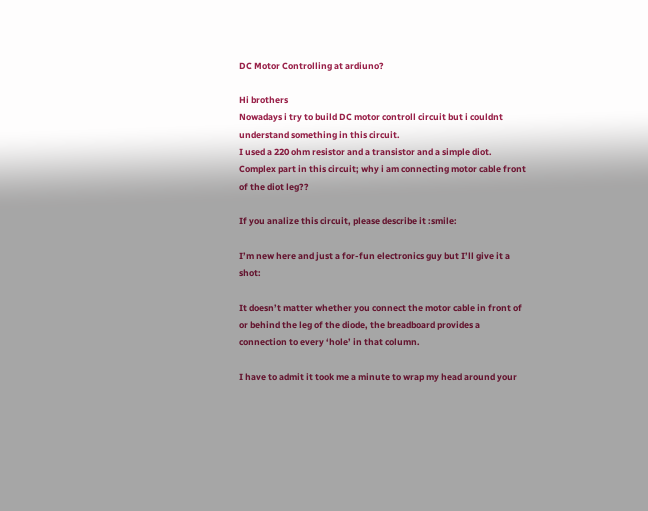DC Motor Controlling at ardiuno?

Hi brothers
Nowadays i try to build DC motor controll circuit but i couldnt understand something in this circuit.
I used a 220 ohm resistor and a transistor and a simple diot. Complex part in this circuit; why i am connecting motor cable front of the diot leg??

If you analize this circuit, please describe it :smile:

I’m new here and just a for-fun electronics guy but I’ll give it a shot:

It doesn’t matter whether you connect the motor cable in front of or behind the leg of the diode, the breadboard provides a connection to every ‘hole’ in that column.

I have to admit it took me a minute to wrap my head around your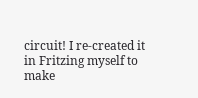circuit! I re-created it in Fritzing myself to make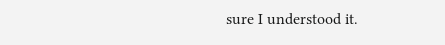sure I understood it.